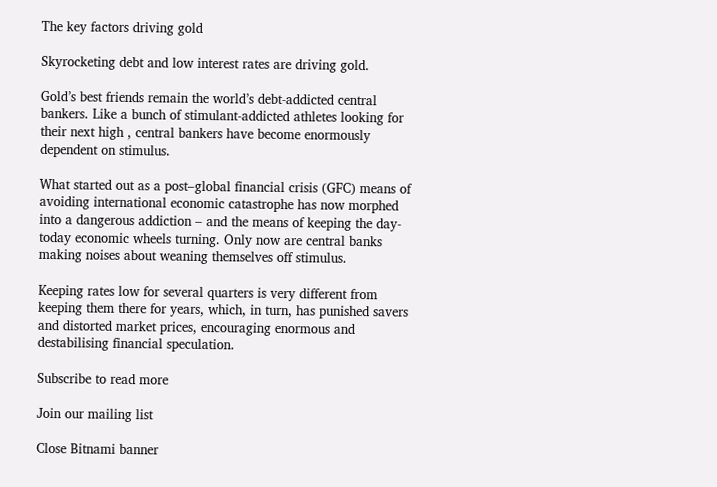The key factors driving gold

Skyrocketing debt and low interest rates are driving gold.

Gold’s best friends remain the world’s debt-addicted central bankers. Like a bunch of stimulant-addicted athletes looking for their next high , central bankers have become enormously dependent on stimulus.

What started out as a post–global financial crisis (GFC) means of avoiding international economic catastrophe has now morphed into a dangerous addiction – and the means of keeping the day-today economic wheels turning. Only now are central banks making noises about weaning themselves off stimulus.

Keeping rates low for several quarters is very different from keeping them there for years, which, in turn, has punished savers and distorted market prices, encouraging enormous and destabilising financial speculation.

Subscribe to read more

Join our mailing list

Close Bitnami banner